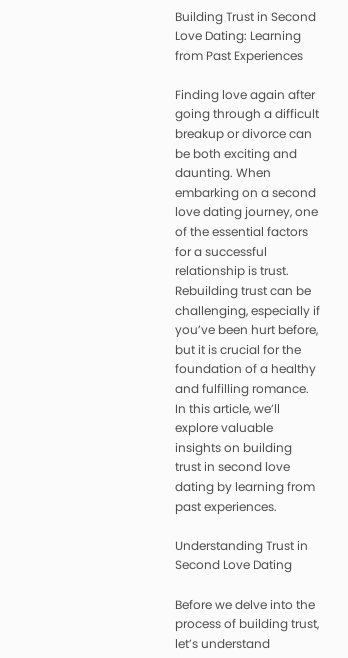Building Trust in Second Love Dating: Learning from Past Experiences

Finding love again after going through a difficult breakup or divorce can be both exciting and daunting. When embarking on a second love dating journey, one of the essential factors for a successful relationship is trust. Rebuilding trust can be challenging, especially if you’ve been hurt before, but it is crucial for the foundation of a healthy and fulfilling romance. In this article, we’ll explore valuable insights on building trust in second love dating by learning from past experiences.

Understanding Trust in Second Love Dating

Before we delve into the process of building trust, let’s understand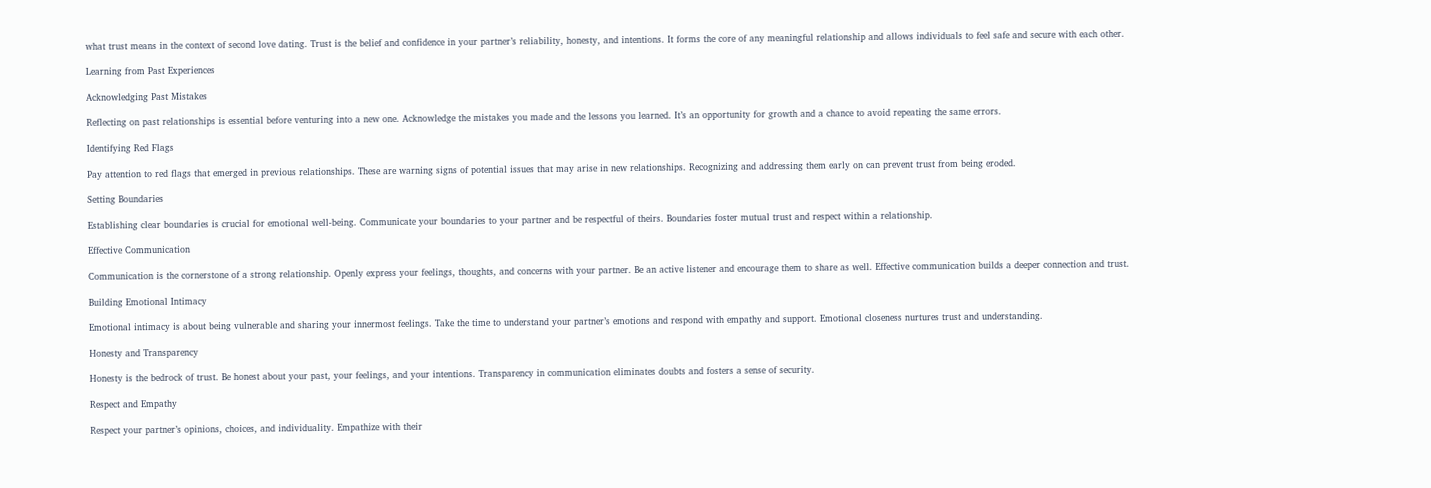what trust means in the context of second love dating. Trust is the belief and confidence in your partner’s reliability, honesty, and intentions. It forms the core of any meaningful relationship and allows individuals to feel safe and secure with each other.

Learning from Past Experiences

Acknowledging Past Mistakes

Reflecting on past relationships is essential before venturing into a new one. Acknowledge the mistakes you made and the lessons you learned. It’s an opportunity for growth and a chance to avoid repeating the same errors.

Identifying Red Flags

Pay attention to red flags that emerged in previous relationships. These are warning signs of potential issues that may arise in new relationships. Recognizing and addressing them early on can prevent trust from being eroded.

Setting Boundaries

Establishing clear boundaries is crucial for emotional well-being. Communicate your boundaries to your partner and be respectful of theirs. Boundaries foster mutual trust and respect within a relationship.

Effective Communication

Communication is the cornerstone of a strong relationship. Openly express your feelings, thoughts, and concerns with your partner. Be an active listener and encourage them to share as well. Effective communication builds a deeper connection and trust.

Building Emotional Intimacy

Emotional intimacy is about being vulnerable and sharing your innermost feelings. Take the time to understand your partner’s emotions and respond with empathy and support. Emotional closeness nurtures trust and understanding.

Honesty and Transparency

Honesty is the bedrock of trust. Be honest about your past, your feelings, and your intentions. Transparency in communication eliminates doubts and fosters a sense of security.

Respect and Empathy

Respect your partner’s opinions, choices, and individuality. Empathize with their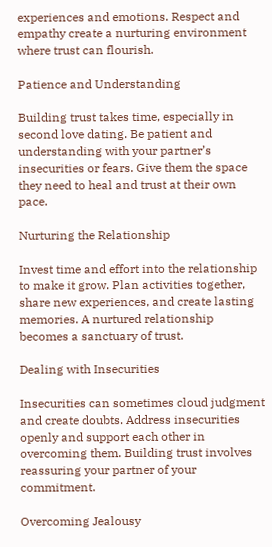experiences and emotions. Respect and empathy create a nurturing environment where trust can flourish.

Patience and Understanding

Building trust takes time, especially in second love dating. Be patient and understanding with your partner’s insecurities or fears. Give them the space they need to heal and trust at their own pace.

Nurturing the Relationship

Invest time and effort into the relationship to make it grow. Plan activities together, share new experiences, and create lasting memories. A nurtured relationship becomes a sanctuary of trust.

Dealing with Insecurities

Insecurities can sometimes cloud judgment and create doubts. Address insecurities openly and support each other in overcoming them. Building trust involves reassuring your partner of your commitment.

Overcoming Jealousy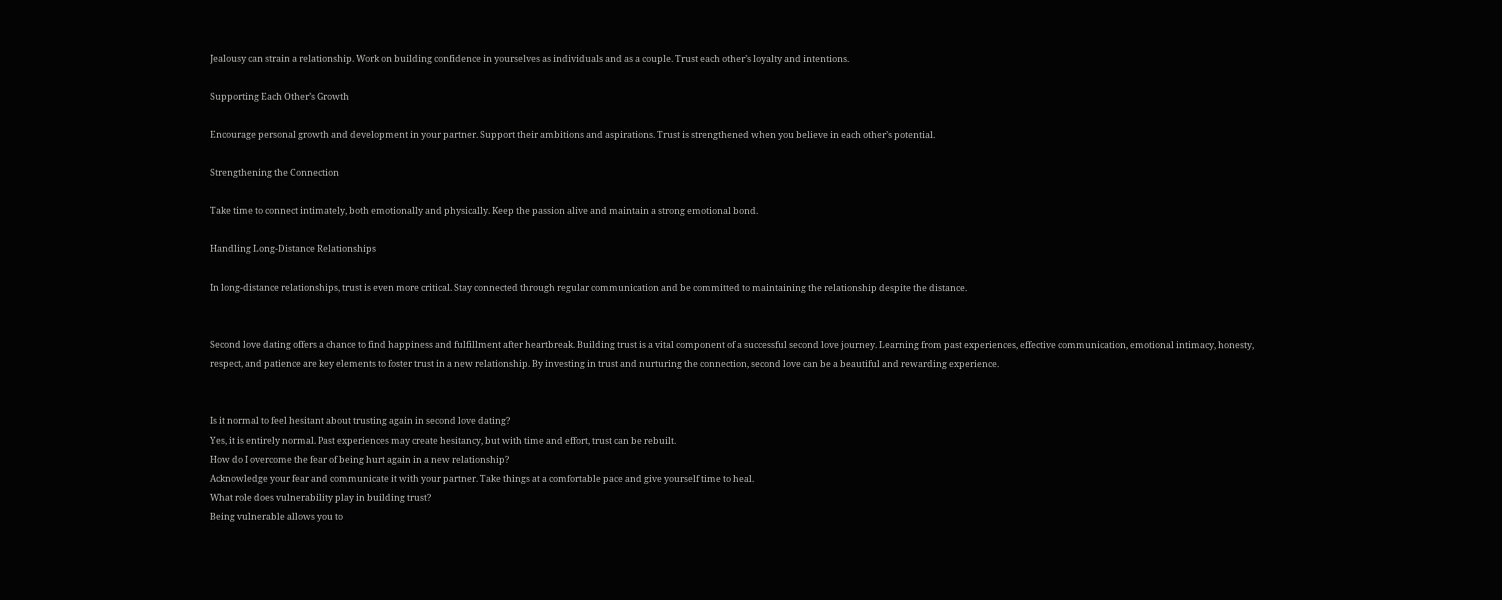Jealousy can strain a relationship. Work on building confidence in yourselves as individuals and as a couple. Trust each other’s loyalty and intentions.

Supporting Each Other’s Growth

Encourage personal growth and development in your partner. Support their ambitions and aspirations. Trust is strengthened when you believe in each other’s potential.

Strengthening the Connection

Take time to connect intimately, both emotionally and physically. Keep the passion alive and maintain a strong emotional bond.

Handling Long-Distance Relationships

In long-distance relationships, trust is even more critical. Stay connected through regular communication and be committed to maintaining the relationship despite the distance.


Second love dating offers a chance to find happiness and fulfillment after heartbreak. Building trust is a vital component of a successful second love journey. Learning from past experiences, effective communication, emotional intimacy, honesty, respect, and patience are key elements to foster trust in a new relationship. By investing in trust and nurturing the connection, second love can be a beautiful and rewarding experience.


Is it normal to feel hesitant about trusting again in second love dating?
Yes, it is entirely normal. Past experiences may create hesitancy, but with time and effort, trust can be rebuilt.
How do I overcome the fear of being hurt again in a new relationship?
Acknowledge your fear and communicate it with your partner. Take things at a comfortable pace and give yourself time to heal.
What role does vulnerability play in building trust?
Being vulnerable allows you to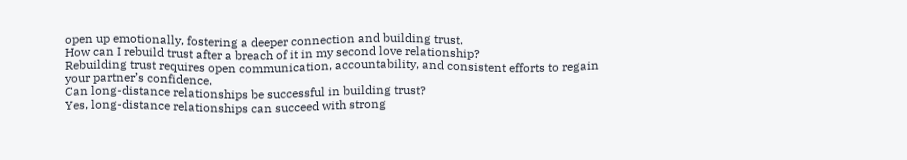open up emotionally, fostering a deeper connection and building trust.
How can I rebuild trust after a breach of it in my second love relationship?
Rebuilding trust requires open communication, accountability, and consistent efforts to regain your partner’s confidence.
Can long-distance relationships be successful in building trust?
Yes, long-distance relationships can succeed with strong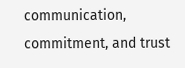communication, commitment, and trust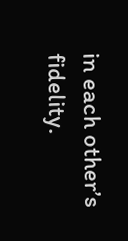in each other’s fidelity.